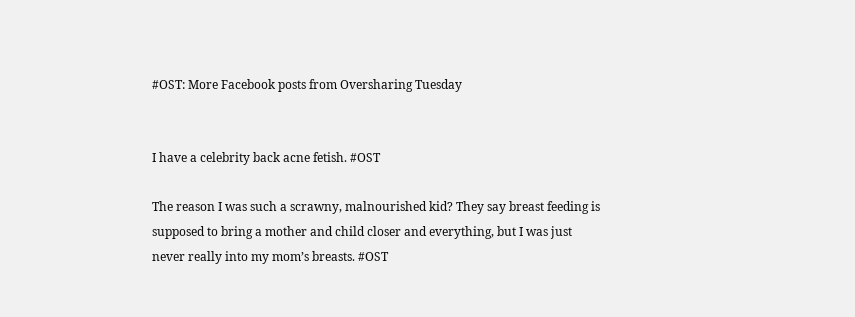#OST: More Facebook posts from Oversharing Tuesday


I have a celebrity back acne fetish. #OST

The reason I was such a scrawny, malnourished kid? They say breast feeding is supposed to bring a mother and child closer and everything, but I was just never really into my mom’s breasts. #OST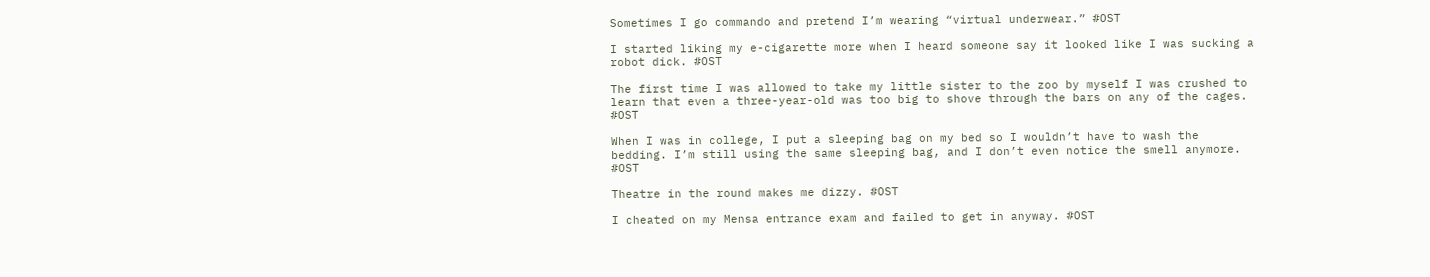Sometimes I go commando and pretend I’m wearing “virtual underwear.” #OST

I started liking my e-cigarette more when I heard someone say it looked like I was sucking a robot dick. #OST

The first time I was allowed to take my little sister to the zoo by myself I was crushed to learn that even a three-year-old was too big to shove through the bars on any of the cages. #OST

When I was in college, I put a sleeping bag on my bed so I wouldn’t have to wash the bedding. I’m still using the same sleeping bag, and I don’t even notice the smell anymore. #OST

Theatre in the round makes me dizzy. #OST

I cheated on my Mensa entrance exam and failed to get in anyway. #OST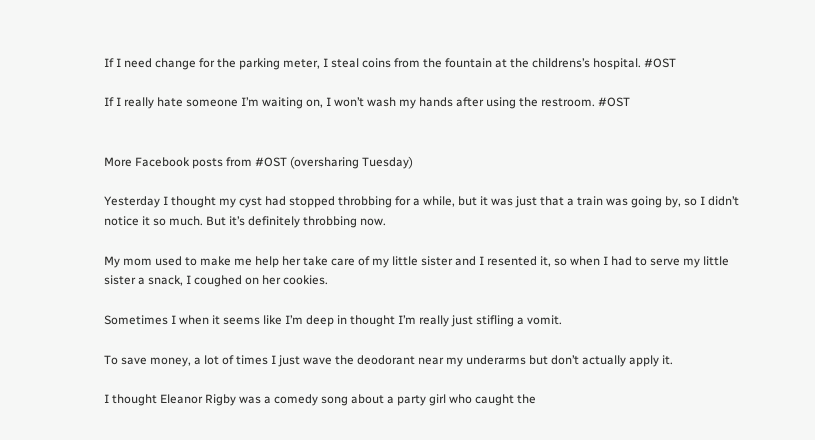If I need change for the parking meter, I steal coins from the fountain at the childrens’s hospital. #OST

If I really hate someone I’m waiting on, I won’t wash my hands after using the restroom. #OST


More Facebook posts from #OST (oversharing Tuesday)

Yesterday I thought my cyst had stopped throbbing for a while, but it was just that a train was going by, so I didn’t notice it so much. But it’s definitely throbbing now.

My mom used to make me help her take care of my little sister and I resented it, so when I had to serve my little sister a snack, I coughed on her cookies.

Sometimes I when it seems like I’m deep in thought I’m really just stifling a vomit.

To save money, a lot of times I just wave the deodorant near my underarms but don’t actually apply it.

I thought Eleanor Rigby was a comedy song about a party girl who caught the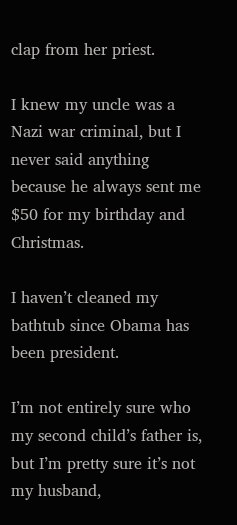clap from her priest.

I knew my uncle was a Nazi war criminal, but I never said anything because he always sent me $50 for my birthday and Christmas.

I haven’t cleaned my bathtub since Obama has been president.

I’m not entirely sure who my second child’s father is, but I’m pretty sure it’s not my husband,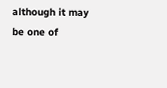although it may be one of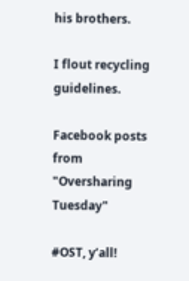his brothers.

I flout recycling guidelines.

Facebook posts from "Oversharing Tuesday"

#OST, y’all!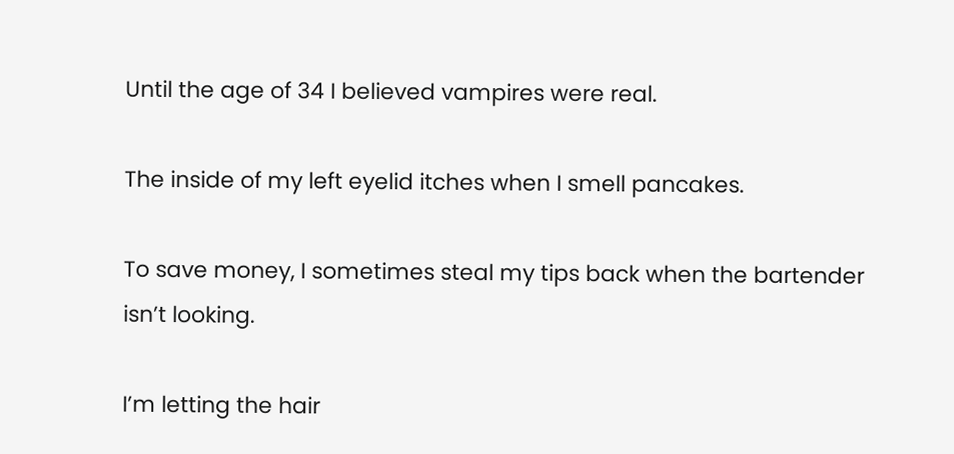Until the age of 34 I believed vampires were real.

The inside of my left eyelid itches when I smell pancakes.

To save money, I sometimes steal my tips back when the bartender isn’t looking.

I’m letting the hair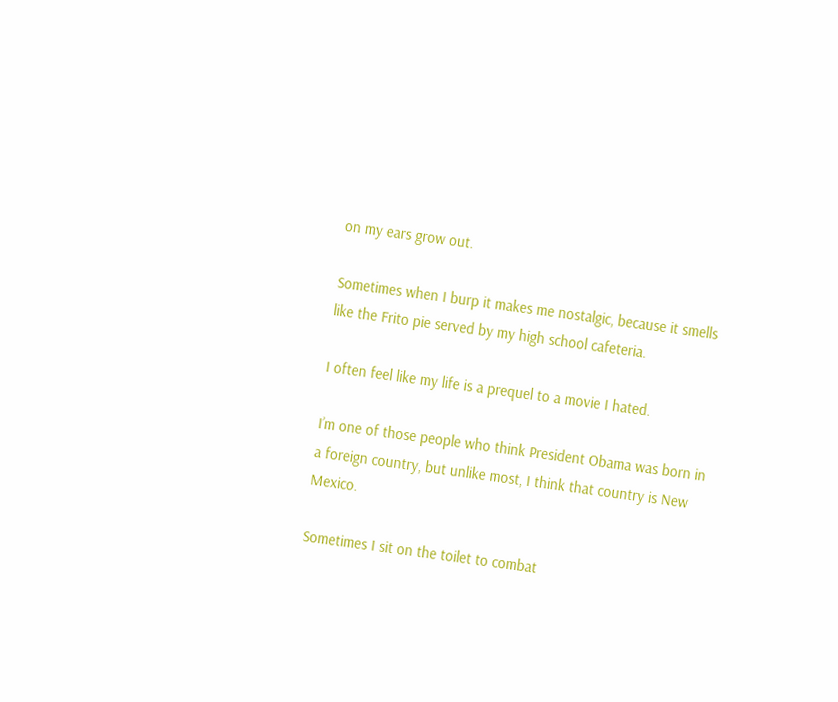on my ears grow out.

Sometimes when I burp it makes me nostalgic, because it smells like the Frito pie served by my high school cafeteria.

I often feel like my life is a prequel to a movie I hated.

I’m one of those people who think President Obama was born in a foreign country, but unlike most, I think that country is New Mexico.

Sometimes I sit on the toilet to combat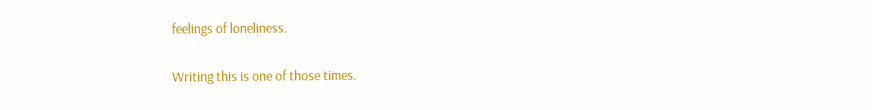feelings of loneliness.

Writing this is one of those times.